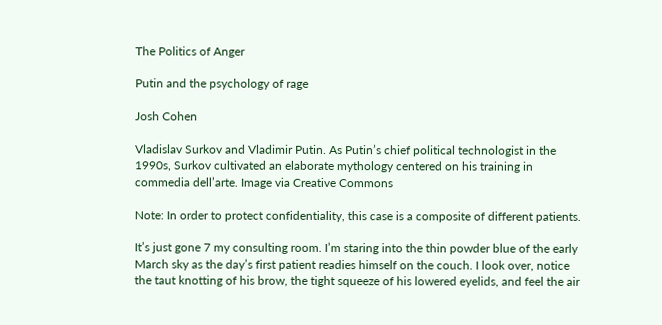The Politics of Anger

Putin and the psychology of rage

Josh Cohen

Vladislav Surkov and Vladimir Putin. As Putin’s chief political technologist in the 1990s, Surkov cultivated an elaborate mythology centered on his training in commedia dell’arte. Image via Creative Commons

Note: In order to protect confidentiality, this case is a composite of different patients.

It’s just gone 7 my consulting room. I’m staring into the thin powder blue of the early March sky as the day’s first patient readies himself on the couch. I look over, notice the taut knotting of his brow, the tight squeeze of his lowered eyelids, and feel the air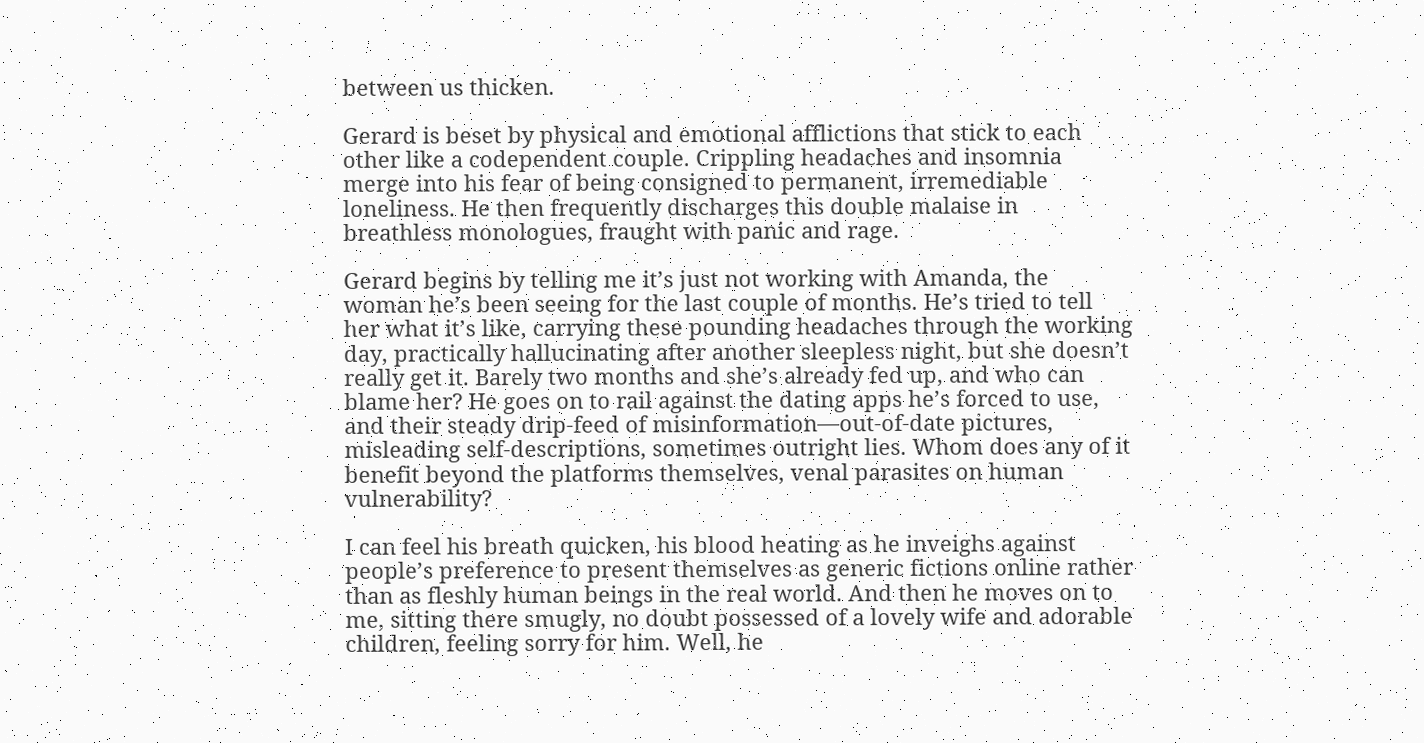between us thicken.

Gerard is beset by physical and emotional afflictions that stick to each other like a codependent couple. Crippling headaches and insomnia merge into his fear of being consigned to permanent, irremediable loneliness. He then frequently discharges this double malaise in breathless monologues, fraught with panic and rage.

Gerard begins by telling me it’s just not working with Amanda, the woman he’s been seeing for the last couple of months. He’s tried to tell her what it’s like, carrying these pounding headaches through the working day, practically hallucinating after another sleepless night, but she doesn’t really get it. Barely two months and she’s already fed up, and who can blame her? He goes on to rail against the dating apps he’s forced to use, and their steady drip-feed of misinformation—out-of-date pictures, misleading self-descriptions, sometimes outright lies. Whom does any of it benefit beyond the platforms themselves, venal parasites on human vulnerability?

I can feel his breath quicken, his blood heating as he inveighs against people’s preference to present themselves as generic fictions online rather than as fleshly human beings in the real world. And then he moves on to me, sitting there smugly, no doubt possessed of a lovely wife and adorable children, feeling sorry for him. Well, he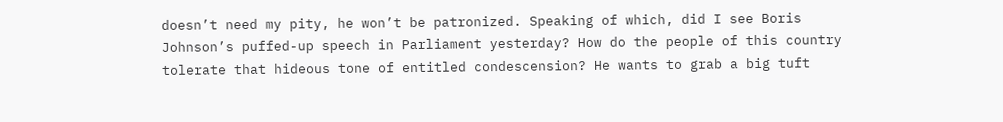doesn’t need my pity, he won’t be patronized. Speaking of which, did I see Boris Johnson’s puffed-up speech in Parliament yesterday? How do the people of this country tolerate that hideous tone of entitled condescension? He wants to grab a big tuft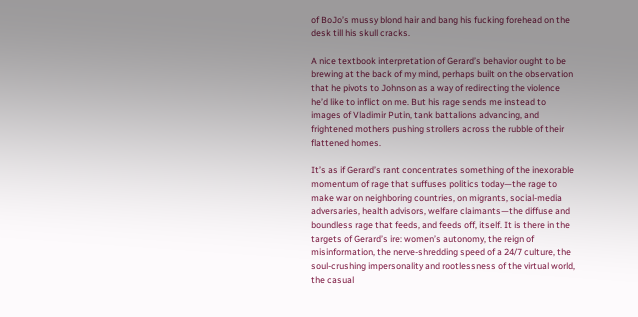of BoJo’s mussy blond hair and bang his fucking forehead on the desk till his skull cracks.

A nice textbook interpretation of Gerard’s behavior ought to be brewing at the back of my mind, perhaps built on the observation that he pivots to Johnson as a way of redirecting the violence he’d like to inflict on me. But his rage sends me instead to images of Vladimir Putin, tank battalions advancing, and frightened mothers pushing strollers across the rubble of their flattened homes.

It’s as if Gerard’s rant concentrates something of the inexorable momentum of rage that suffuses politics today—the rage to make war on neighboring countries, on migrants, social-media adversaries, health advisors, welfare claimants—the diffuse and boundless rage that feeds, and feeds off, itself. It is there in the targets of Gerard’s ire: women’s autonomy, the reign of misinformation, the nerve-shredding speed of a 24/7 culture, the soul-crushing impersonality and rootlessness of the virtual world, the casual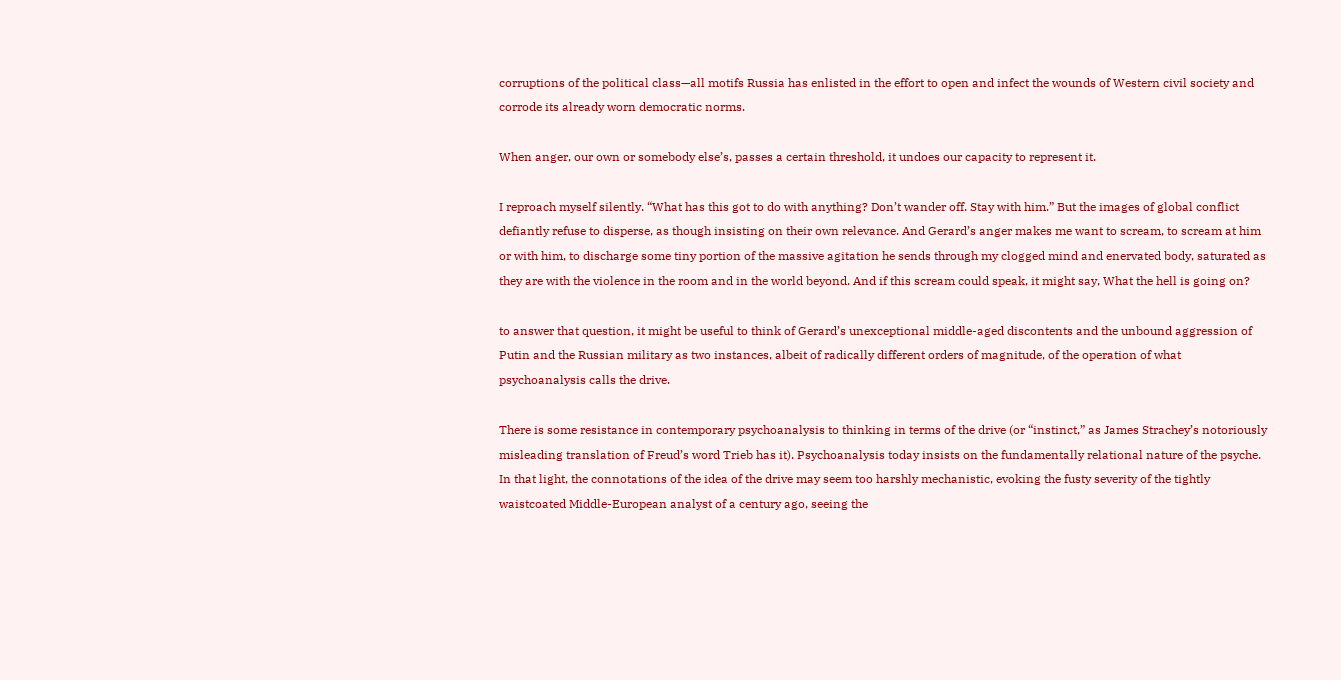corruptions of the political class—all motifs Russia has enlisted in the effort to open and infect the wounds of Western civil society and corrode its already worn democratic norms.

When anger, our own or somebody else’s, passes a certain threshold, it undoes our capacity to represent it.

I reproach myself silently. “What has this got to do with anything? Don’t wander off. Stay with him.” But the images of global conflict defiantly refuse to disperse, as though insisting on their own relevance. And Gerard’s anger makes me want to scream, to scream at him or with him, to discharge some tiny portion of the massive agitation he sends through my clogged mind and enervated body, saturated as they are with the violence in the room and in the world beyond. And if this scream could speak, it might say, What the hell is going on?

to answer that question, it might be useful to think of Gerard’s unexceptional middle-aged discontents and the unbound aggression of Putin and the Russian military as two instances, albeit of radically different orders of magnitude, of the operation of what psychoanalysis calls the drive.

There is some resistance in contemporary psychoanalysis to thinking in terms of the drive (or “instinct,” as James Strachey’s notoriously misleading translation of Freud’s word Trieb has it). Psychoanalysis today insists on the fundamentally relational nature of the psyche. In that light, the connotations of the idea of the drive may seem too harshly mechanistic, evoking the fusty severity of the tightly waistcoated Middle-European analyst of a century ago, seeing the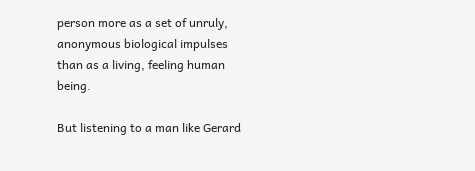person more as a set of unruly, anonymous biological impulses than as a living, feeling human being.

But listening to a man like Gerard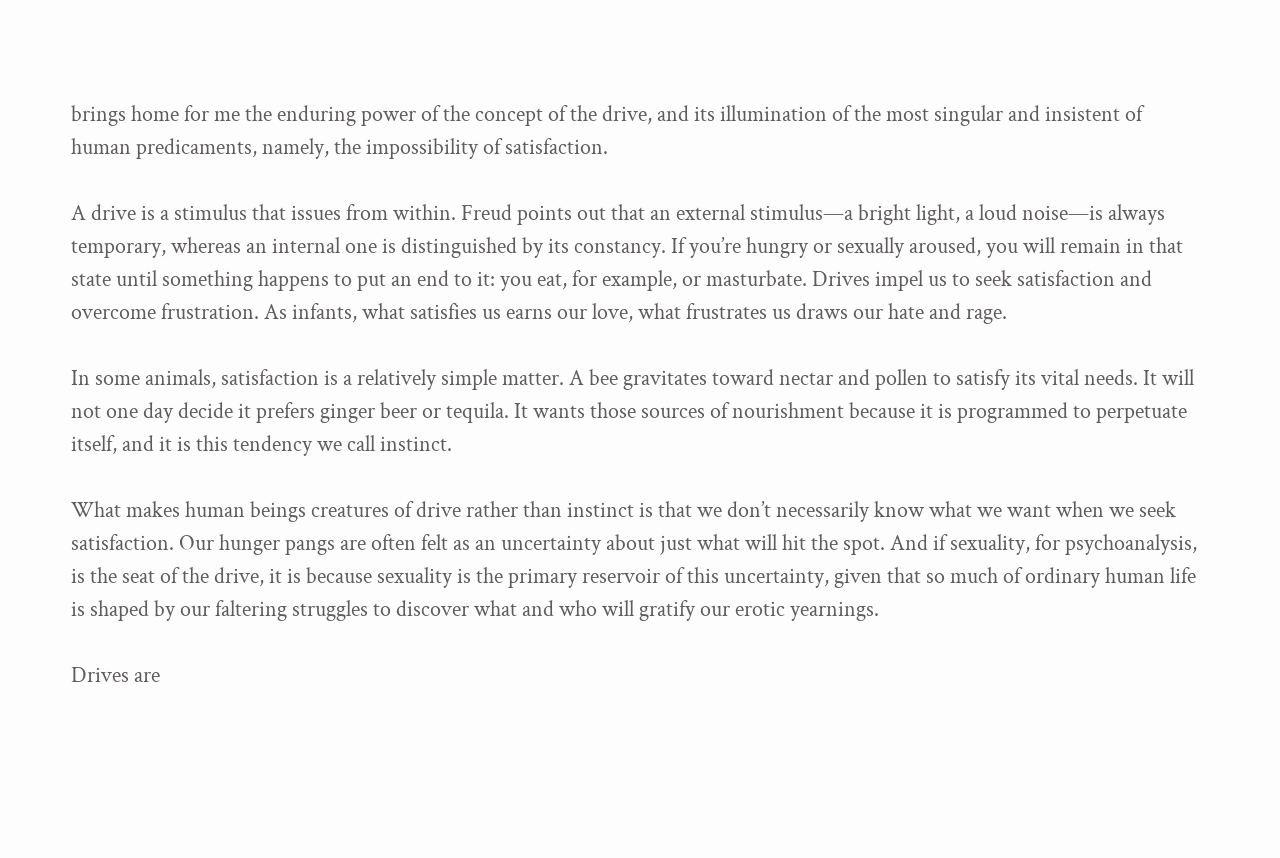brings home for me the enduring power of the concept of the drive, and its illumination of the most singular and insistent of human predicaments, namely, the impossibility of satisfaction.

A drive is a stimulus that issues from within. Freud points out that an external stimulus—a bright light, a loud noise—is always temporary, whereas an internal one is distinguished by its constancy. If you’re hungry or sexually aroused, you will remain in that state until something happens to put an end to it: you eat, for example, or masturbate. Drives impel us to seek satisfaction and overcome frustration. As infants, what satisfies us earns our love, what frustrates us draws our hate and rage.

In some animals, satisfaction is a relatively simple matter. A bee gravitates toward nectar and pollen to satisfy its vital needs. It will not one day decide it prefers ginger beer or tequila. It wants those sources of nourishment because it is programmed to perpetuate itself, and it is this tendency we call instinct.

What makes human beings creatures of drive rather than instinct is that we don’t necessarily know what we want when we seek satisfaction. Our hunger pangs are often felt as an uncertainty about just what will hit the spot. And if sexuality, for psychoanalysis, is the seat of the drive, it is because sexuality is the primary reservoir of this uncertainty, given that so much of ordinary human life is shaped by our faltering struggles to discover what and who will gratify our erotic yearnings.

Drives are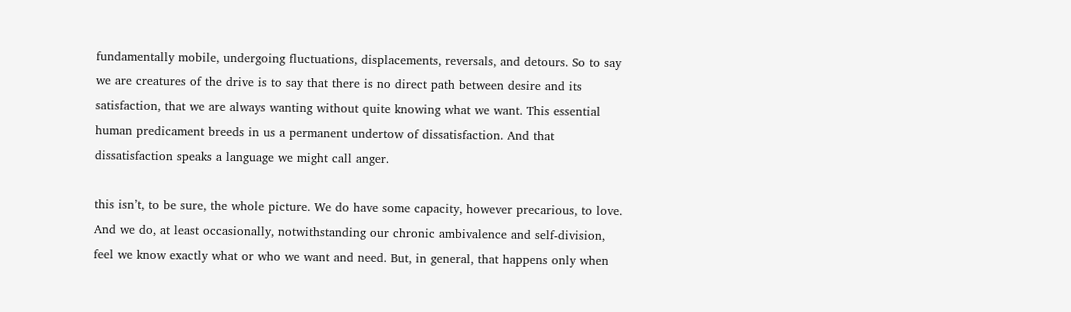fundamentally mobile, undergoing fluctuations, displacements, reversals, and detours. So to say we are creatures of the drive is to say that there is no direct path between desire and its satisfaction, that we are always wanting without quite knowing what we want. This essential human predicament breeds in us a permanent undertow of dissatisfaction. And that dissatisfaction speaks a language we might call anger.

this isn’t, to be sure, the whole picture. We do have some capacity, however precarious, to love. And we do, at least occasionally, notwithstanding our chronic ambivalence and self-division, feel we know exactly what or who we want and need. But, in general, that happens only when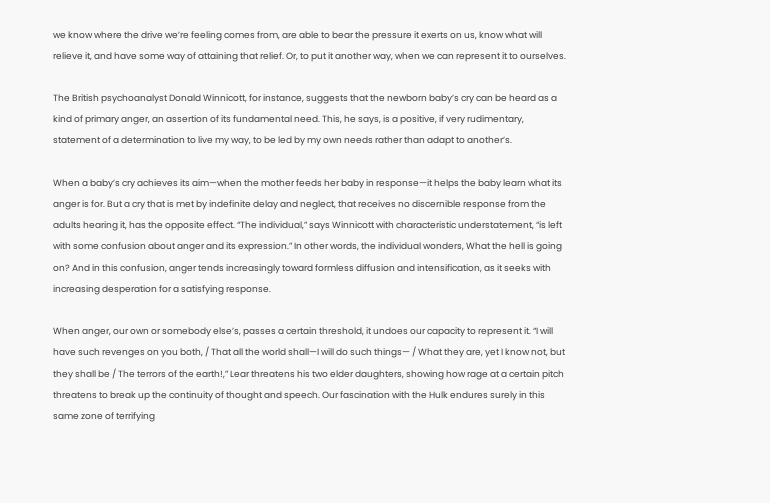we know where the drive we’re feeling comes from, are able to bear the pressure it exerts on us, know what will relieve it, and have some way of attaining that relief. Or, to put it another way, when we can represent it to ourselves.

The British psychoanalyst Donald Winnicott, for instance, suggests that the newborn baby’s cry can be heard as a kind of primary anger, an assertion of its fundamental need. This, he says, is a positive, if very rudimentary, statement of a determination to live my way, to be led by my own needs rather than adapt to another’s.

When a baby’s cry achieves its aim—when the mother feeds her baby in response—it helps the baby learn what its anger is for. But a cry that is met by indefinite delay and neglect, that receives no discernible response from the adults hearing it, has the opposite effect. “The individual,” says Winnicott with characteristic understatement, “is left with some confusion about anger and its expression.” In other words, the individual wonders, What the hell is going on? And in this confusion, anger tends increasingly toward formless diffusion and intensification, as it seeks with increasing desperation for a satisfying response.

When anger, our own or somebody else’s, passes a certain threshold, it undoes our capacity to represent it. “I will have such revenges on you both, / That all the world shall—I will do such things— / What they are, yet I know not, but they shall be / The terrors of the earth!,” Lear threatens his two elder daughters, showing how rage at a certain pitch threatens to break up the continuity of thought and speech. Our fascination with the Hulk endures surely in this same zone of terrifying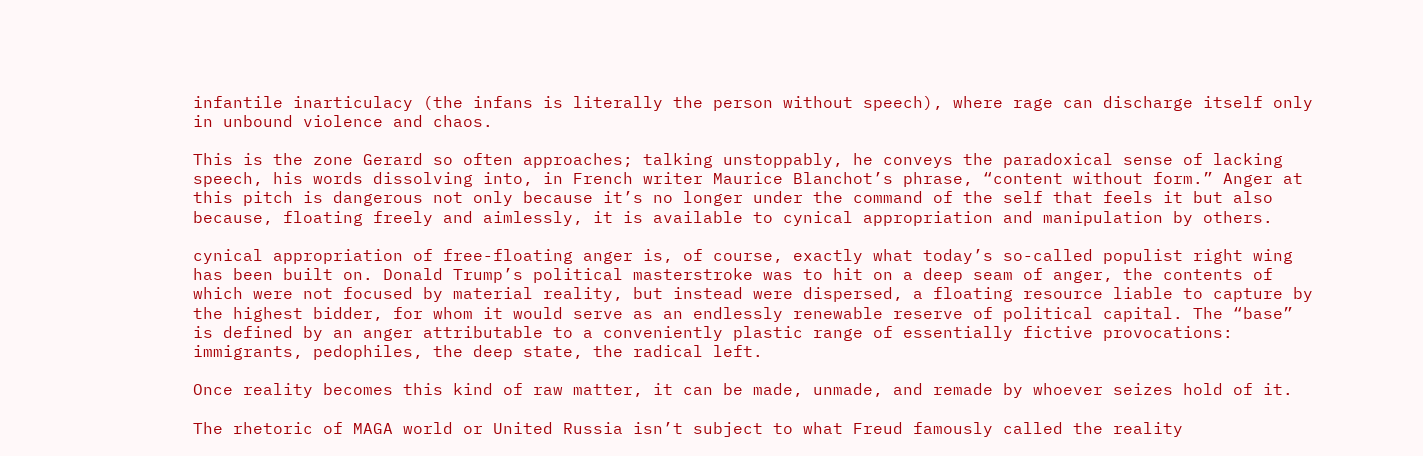infantile inarticulacy (the infans is literally the person without speech), where rage can discharge itself only in unbound violence and chaos.

This is the zone Gerard so often approaches; talking unstoppably, he conveys the paradoxical sense of lacking speech, his words dissolving into, in French writer Maurice Blanchot’s phrase, “content without form.” Anger at this pitch is dangerous not only because it’s no longer under the command of the self that feels it but also because, floating freely and aimlessly, it is available to cynical appropriation and manipulation by others.

cynical appropriation of free-floating anger is, of course, exactly what today’s so-called populist right wing has been built on. Donald Trump’s political masterstroke was to hit on a deep seam of anger, the contents of which were not focused by material reality, but instead were dispersed, a floating resource liable to capture by the highest bidder, for whom it would serve as an endlessly renewable reserve of political capital. The “base” is defined by an anger attributable to a conveniently plastic range of essentially fictive provocations: immigrants, pedophiles, the deep state, the radical left.

Once reality becomes this kind of raw matter, it can be made, unmade, and remade by whoever seizes hold of it.

The rhetoric of MAGA world or United Russia isn’t subject to what Freud famously called the reality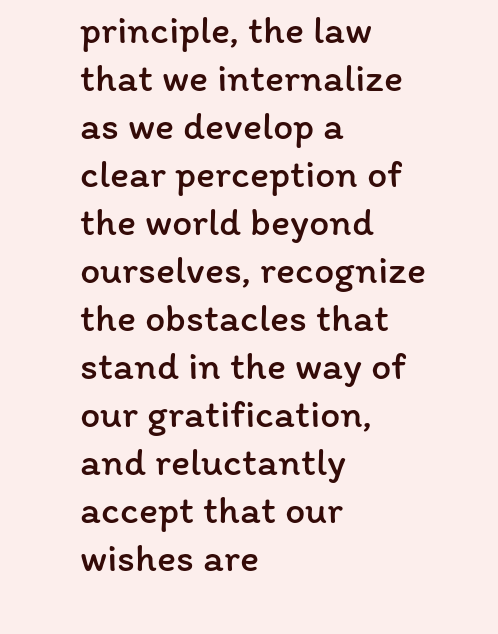principle, the law that we internalize as we develop a clear perception of the world beyond ourselves, recognize the obstacles that stand in the way of our gratification, and reluctantly accept that our wishes are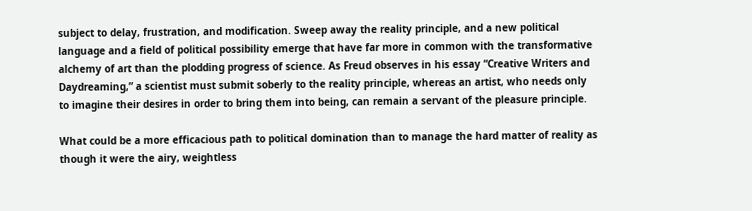subject to delay, frustration, and modification. Sweep away the reality principle, and a new political language and a field of political possibility emerge that have far more in common with the transformative alchemy of art than the plodding progress of science. As Freud observes in his essay “Creative Writers and Daydreaming,” a scientist must submit soberly to the reality principle, whereas an artist, who needs only to imagine their desires in order to bring them into being, can remain a servant of the pleasure principle.

What could be a more efficacious path to political domination than to manage the hard matter of reality as though it were the airy, weightless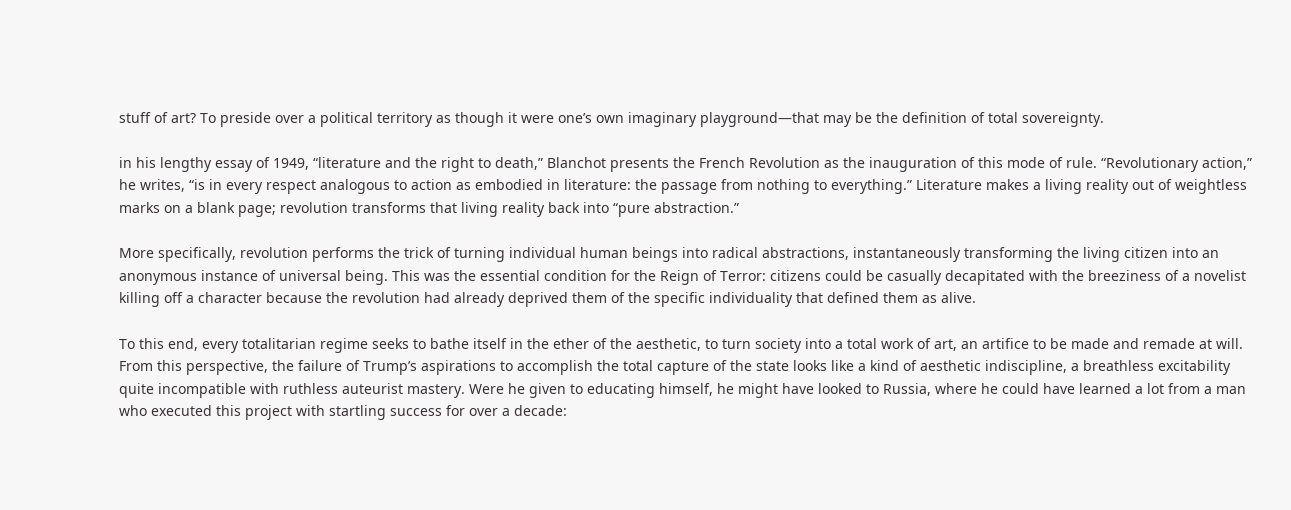stuff of art? To preside over a political territory as though it were one’s own imaginary playground—that may be the definition of total sovereignty.

in his lengthy essay of 1949, “literature and the right to death,” Blanchot presents the French Revolution as the inauguration of this mode of rule. “Revolutionary action,” he writes, “is in every respect analogous to action as embodied in literature: the passage from nothing to everything.” Literature makes a living reality out of weightless marks on a blank page; revolution transforms that living reality back into “pure abstraction.”

More specifically, revolution performs the trick of turning individual human beings into radical abstractions, instantaneously transforming the living citizen into an anonymous instance of universal being. This was the essential condition for the Reign of Terror: citizens could be casually decapitated with the breeziness of a novelist killing off a character because the revolution had already deprived them of the specific individuality that defined them as alive.

To this end, every totalitarian regime seeks to bathe itself in the ether of the aesthetic, to turn society into a total work of art, an artifice to be made and remade at will. From this perspective, the failure of Trump’s aspirations to accomplish the total capture of the state looks like a kind of aesthetic indiscipline, a breathless excitability quite incompatible with ruthless auteurist mastery. Were he given to educating himself, he might have looked to Russia, where he could have learned a lot from a man who executed this project with startling success for over a decade: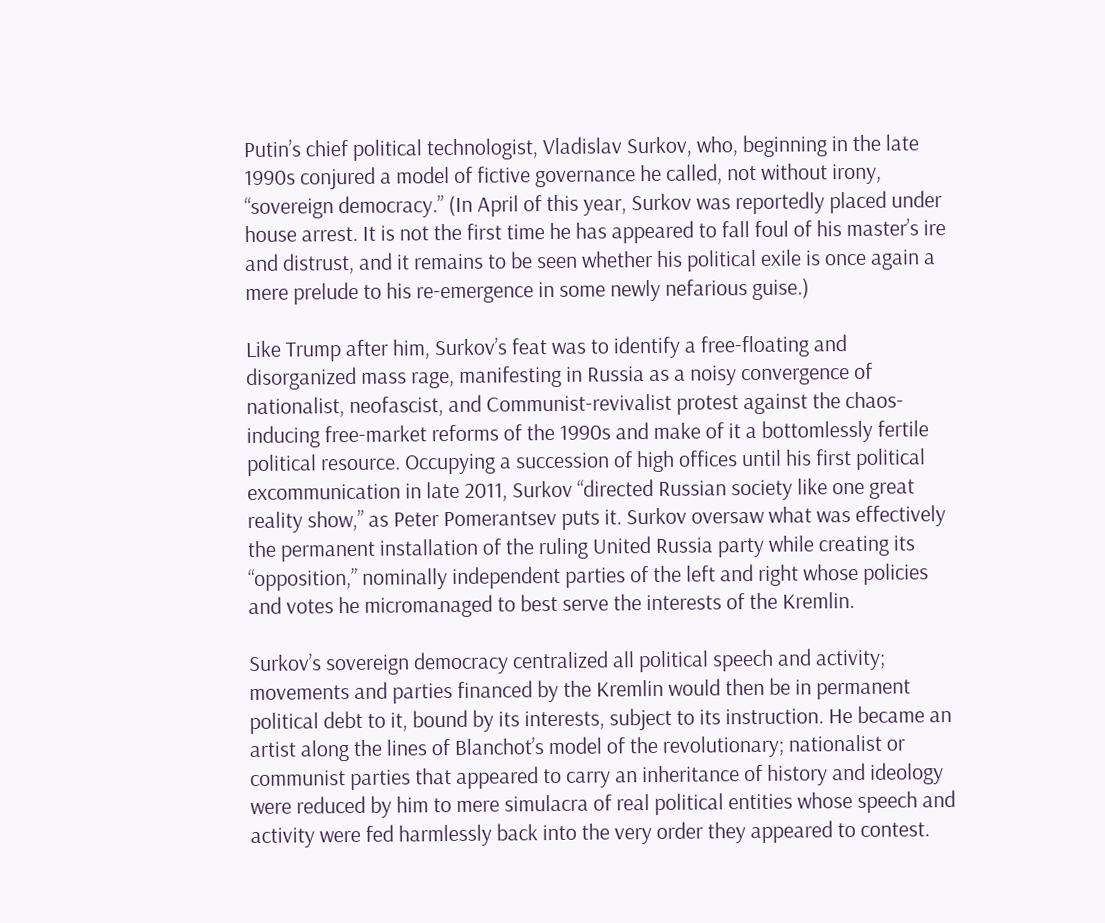Putin’s chief political technologist, Vladislav Surkov, who, beginning in the late 1990s conjured a model of fictive governance he called, not without irony, “sovereign democracy.” (In April of this year, Surkov was reportedly placed under house arrest. It is not the first time he has appeared to fall foul of his master’s ire and distrust, and it remains to be seen whether his political exile is once again a mere prelude to his re-emergence in some newly nefarious guise.)

Like Trump after him, Surkov’s feat was to identify a free-floating and disorganized mass rage, manifesting in Russia as a noisy convergence of nationalist, neofascist, and Communist-revivalist protest against the chaos-inducing free-market reforms of the 1990s and make of it a bottomlessly fertile political resource. Occupying a succession of high offices until his first political excommunication in late 2011, Surkov “directed Russian society like one great reality show,” as Peter Pomerantsev puts it. Surkov oversaw what was effectively the permanent installation of the ruling United Russia party while creating its “opposition,” nominally independent parties of the left and right whose policies and votes he micromanaged to best serve the interests of the Kremlin.

Surkov’s sovereign democracy centralized all political speech and activity; movements and parties financed by the Kremlin would then be in permanent political debt to it, bound by its interests, subject to its instruction. He became an artist along the lines of Blanchot’s model of the revolutionary; nationalist or communist parties that appeared to carry an inheritance of history and ideology were reduced by him to mere simulacra of real political entities whose speech and activity were fed harmlessly back into the very order they appeared to contest.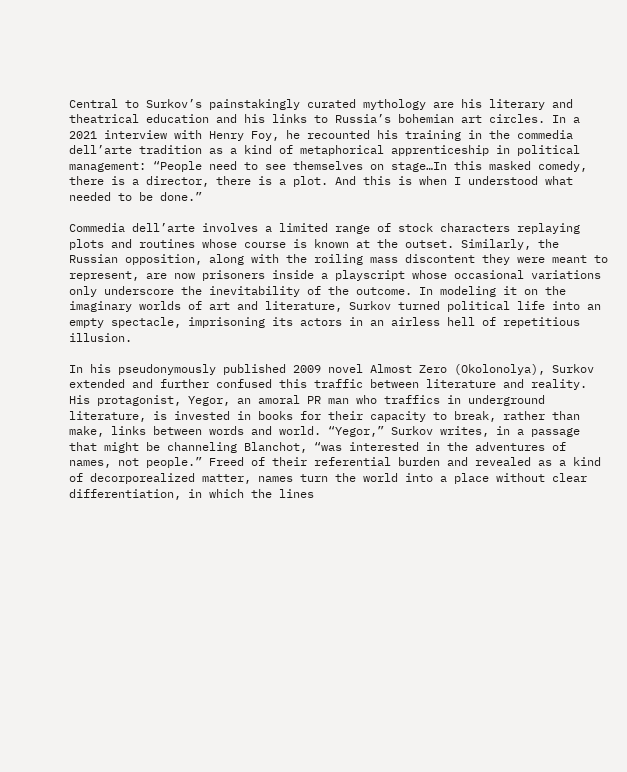Central to Surkov’s painstakingly curated mythology are his literary and theatrical education and his links to Russia’s bohemian art circles. In a 2021 interview with Henry Foy, he recounted his training in the commedia dell’arte tradition as a kind of metaphorical apprenticeship in political management: “People need to see themselves on stage…In this masked comedy, there is a director, there is a plot. And this is when I understood what needed to be done.”

Commedia dell’arte involves a limited range of stock characters replaying plots and routines whose course is known at the outset. Similarly, the Russian opposition, along with the roiling mass discontent they were meant to represent, are now prisoners inside a playscript whose occasional variations only underscore the inevitability of the outcome. In modeling it on the imaginary worlds of art and literature, Surkov turned political life into an empty spectacle, imprisoning its actors in an airless hell of repetitious illusion.

In his pseudonymously published 2009 novel Almost Zero (Okolonolya), Surkov extended and further confused this traffic between literature and reality. His protagonist, Yegor, an amoral PR man who traffics in underground literature, is invested in books for their capacity to break, rather than make, links between words and world. “Yegor,” Surkov writes, in a passage that might be channeling Blanchot, “was interested in the adventures of names, not people.” Freed of their referential burden and revealed as a kind of decorporealized matter, names turn the world into a place without clear differentiation, in which the lines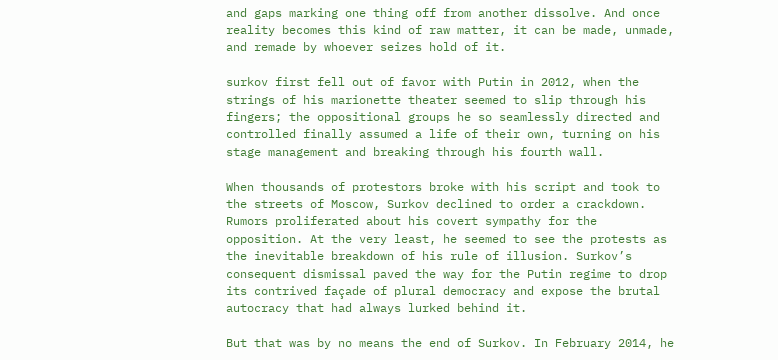and gaps marking one thing off from another dissolve. And once reality becomes this kind of raw matter, it can be made, unmade, and remade by whoever seizes hold of it.

surkov first fell out of favor with Putin in 2012, when the strings of his marionette theater seemed to slip through his fingers; the oppositional groups he so seamlessly directed and controlled finally assumed a life of their own, turning on his stage management and breaking through his fourth wall.

When thousands of protestors broke with his script and took to the streets of Moscow, Surkov declined to order a crackdown. Rumors proliferated about his covert sympathy for the opposition. At the very least, he seemed to see the protests as the inevitable breakdown of his rule of illusion. Surkov’s consequent dismissal paved the way for the Putin regime to drop its contrived façade of plural democracy and expose the brutal autocracy that had always lurked behind it.

But that was by no means the end of Surkov. In February 2014, he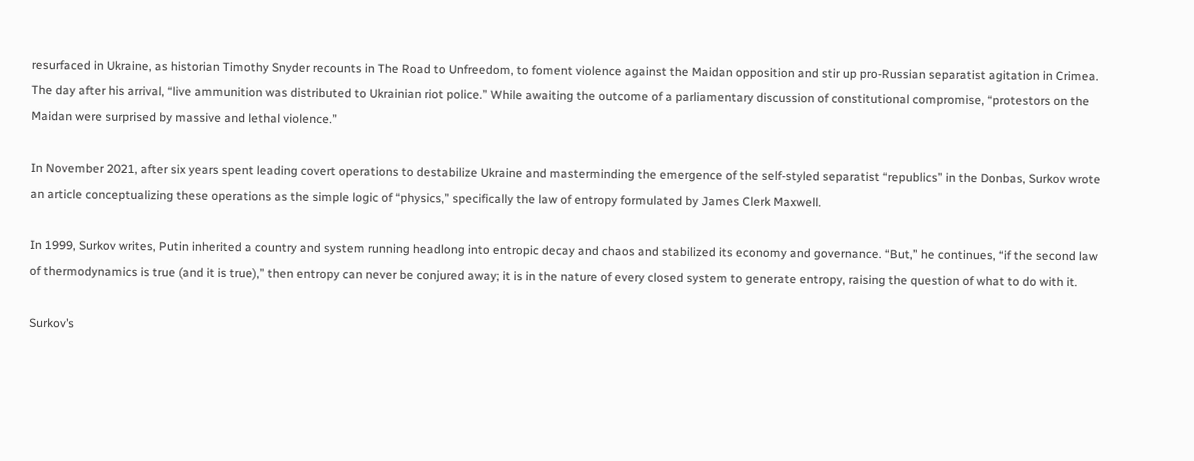resurfaced in Ukraine, as historian Timothy Snyder recounts in The Road to Unfreedom, to foment violence against the Maidan opposition and stir up pro-Russian separatist agitation in Crimea. The day after his arrival, “live ammunition was distributed to Ukrainian riot police.” While awaiting the outcome of a parliamentary discussion of constitutional compromise, “protestors on the Maidan were surprised by massive and lethal violence.”

In November 2021, after six years spent leading covert operations to destabilize Ukraine and masterminding the emergence of the self-styled separatist “republics” in the Donbas, Surkov wrote an article conceptualizing these operations as the simple logic of “physics,” specifically the law of entropy formulated by James Clerk Maxwell.

In 1999, Surkov writes, Putin inherited a country and system running headlong into entropic decay and chaos and stabilized its economy and governance. “But,” he continues, “if the second law of thermodynamics is true (and it is true),” then entropy can never be conjured away; it is in the nature of every closed system to generate entropy, raising the question of what to do with it.

Surkov’s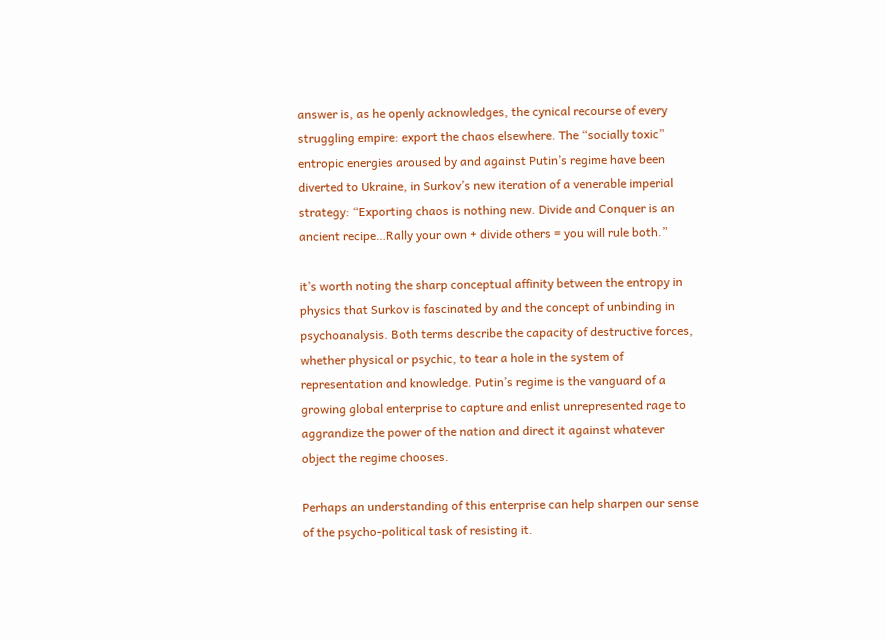answer is, as he openly acknowledges, the cynical recourse of every struggling empire: export the chaos elsewhere. The “socially toxic” entropic energies aroused by and against Putin’s regime have been diverted to Ukraine, in Surkov’s new iteration of a venerable imperial strategy: “Exporting chaos is nothing new. Divide and Conquer is an ancient recipe…Rally your own + divide others = you will rule both.”

it’s worth noting the sharp conceptual affinity between the entropy in physics that Surkov is fascinated by and the concept of unbinding in psychoanalysis. Both terms describe the capacity of destructive forces, whether physical or psychic, to tear a hole in the system of representation and knowledge. Putin’s regime is the vanguard of a growing global enterprise to capture and enlist unrepresented rage to aggrandize the power of the nation and direct it against whatever object the regime chooses.

Perhaps an understanding of this enterprise can help sharpen our sense of the psycho-political task of resisting it.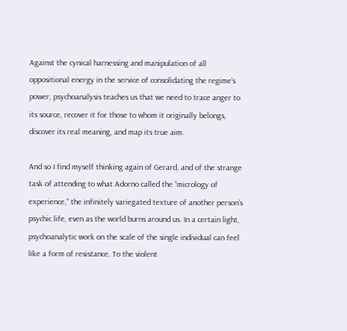Against the cynical harnessing and manipulation of all oppositional energy in the service of consolidating the regime’s power, psychoanalysis teaches us that we need to trace anger to its source, recover it for those to whom it originally belongs, discover its real meaning, and map its true aim.

And so I find myself thinking again of Gerard, and of the strange task of attending to what Adorno called the “micrology of experience,” the infinitely variegated texture of another person’s psychic life, even as the world burns around us. In a certain light, psychoanalytic work on the scale of the single individual can feel like a form of resistance. To the violent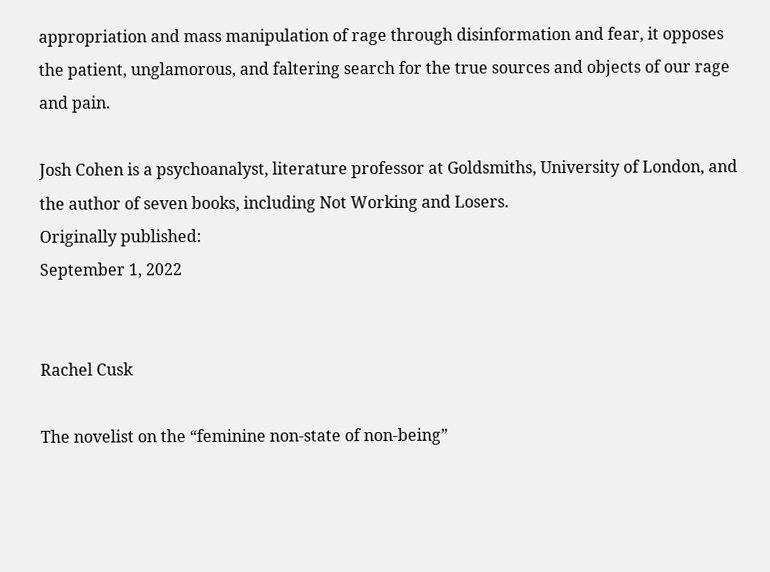appropriation and mass manipulation of rage through disinformation and fear, it opposes the patient, unglamorous, and faltering search for the true sources and objects of our rage and pain.

Josh Cohen is a psychoanalyst, literature professor at Goldsmiths, University of London, and the author of seven books, including Not Working and Losers.
Originally published:
September 1, 2022


Rachel Cusk

The novelist on the “feminine non-state of non-being”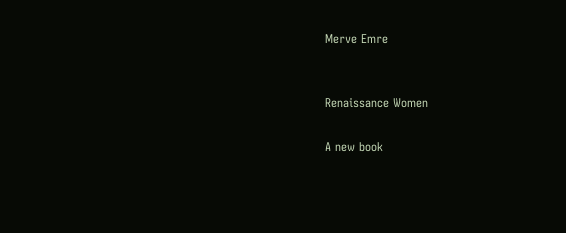Merve Emre


Renaissance Women

A new book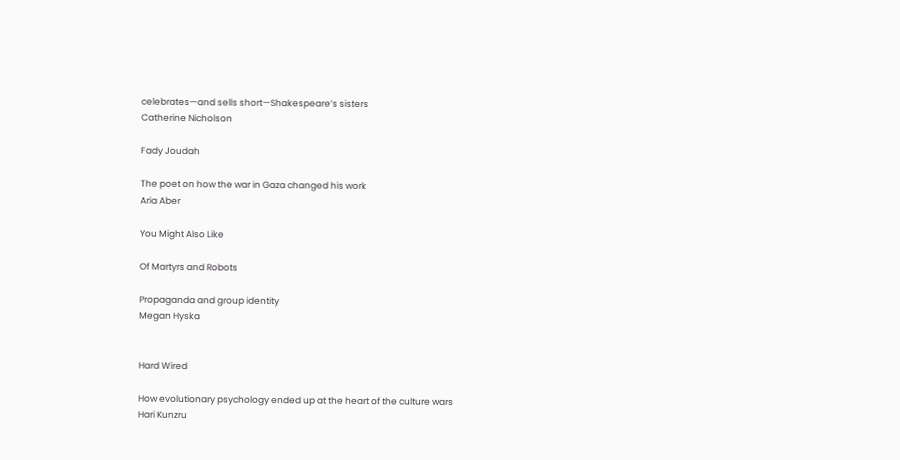celebrates—and sells short—Shakespeare’s sisters
Catherine Nicholson

Fady Joudah

The poet on how the war in Gaza changed his work
Aria Aber

You Might Also Like

Of Martyrs and Robots

Propaganda and group identity
Megan Hyska


Hard Wired

How evolutionary psychology ended up at the heart of the culture wars
Hari Kunzru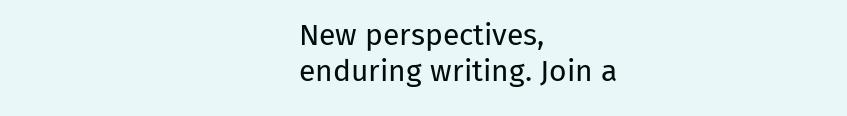New perspectives, enduring writing. Join a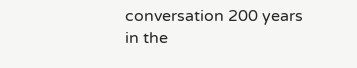conversation 200 years in the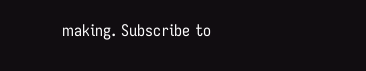making. Subscribe to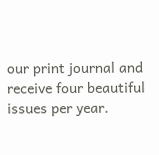our print journal and receive four beautiful issues per year.